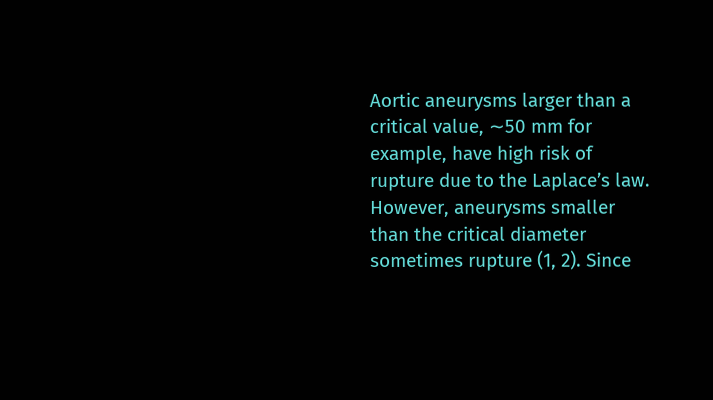Aortic aneurysms larger than a critical value, ∼50 mm for example, have high risk of rupture due to the Laplace’s law. However, aneurysms smaller than the critical diameter sometimes rupture (1, 2). Since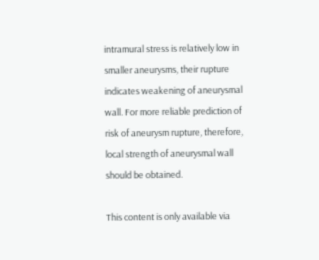intramural stress is relatively low in smaller aneurysms, their rupture indicates weakening of aneurysmal wall. For more reliable prediction of risk of aneurysm rupture, therefore, local strength of aneurysmal wall should be obtained.

This content is only available via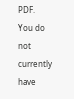PDF.
You do not currently have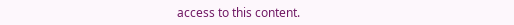access to this content.